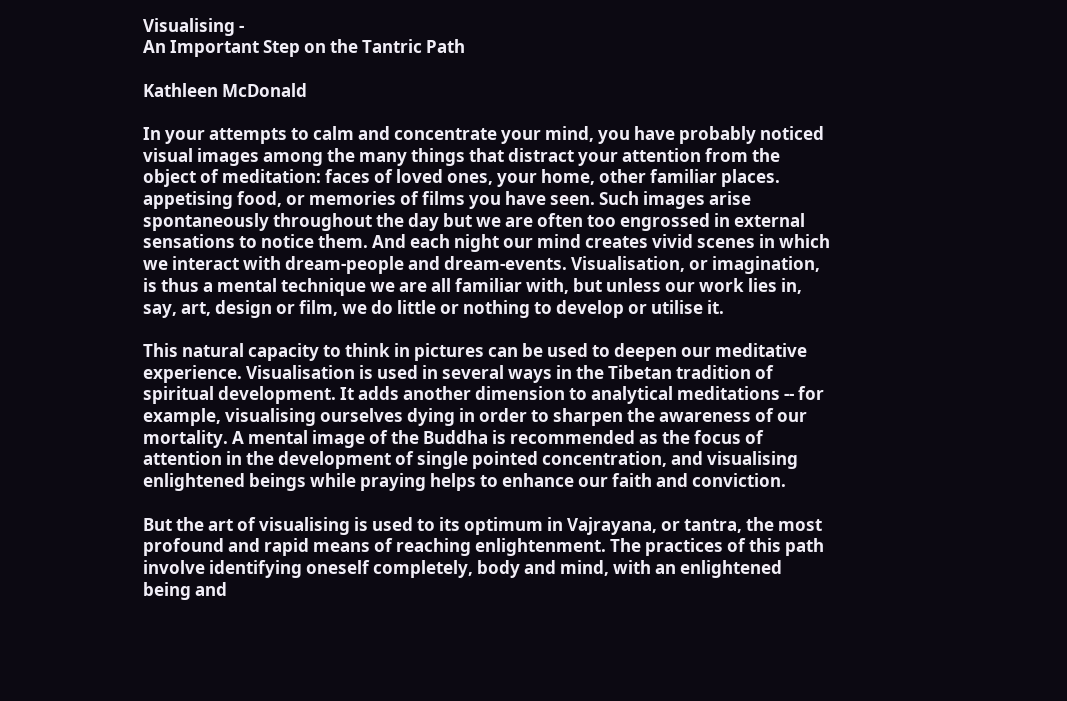Visualising -
An Important Step on the Tantric Path

Kathleen McDonald

In your attempts to calm and concentrate your mind, you have probably noticed visual images among the many things that distract your attention from the object of meditation: faces of loved ones, your home, other familiar places. appetising food, or memories of films you have seen. Such images arise spontaneously throughout the day but we are often too engrossed in external sensations to notice them. And each night our mind creates vivid scenes in which we interact with dream-people and dream-events. Visualisation, or imagination, is thus a mental technique we are all familiar with, but unless our work lies in, say, art, design or film, we do little or nothing to develop or utilise it.

This natural capacity to think in pictures can be used to deepen our meditative experience. Visualisation is used in several ways in the Tibetan tradition of spiritual development. It adds another dimension to analytical meditations -- for example, visualising ourselves dying in order to sharpen the awareness of our mortality. A mental image of the Buddha is recommended as the focus of attention in the development of single pointed concentration, and visualising enlightened beings while praying helps to enhance our faith and conviction.

But the art of visualising is used to its optimum in Vajrayana, or tantra, the most profound and rapid means of reaching enlightenment. The practices of this path involve identifying oneself completely, body and mind, with an enlightened being and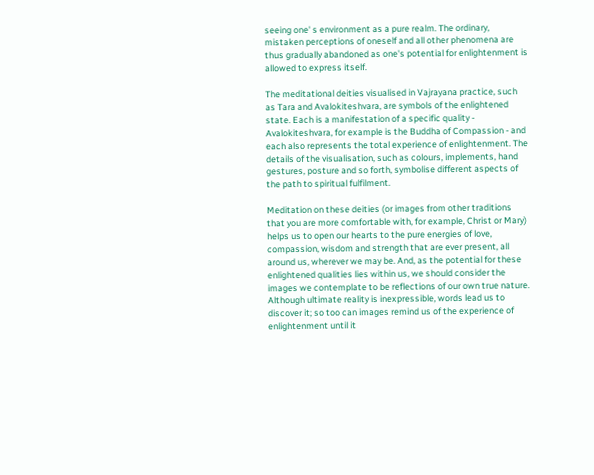seeing one' s environment as a pure realm. The ordinary, mistaken perceptions of oneself and all other phenomena are thus gradually abandoned as one's potential for enlightenment is allowed to express itself.

The meditational deities visualised in Vajrayana practice, such as Tara and Avalokiteshvara, are symbols of the enlightened state. Each is a manifestation of a specific quality - Avalokiteshvara, for example is the Buddha of Compassion - and each also represents the total experience of enlightenment. The details of the visualisation, such as colours, implements, hand gestures, posture and so forth, symbolise different aspects of the path to spiritual fulfilment.

Meditation on these deities (or images from other traditions that you are more comfortable with, for example, Christ or Mary) helps us to open our hearts to the pure energies of love, compassion, wisdom and strength that are ever present, all around us, wherever we may be. And, as the potential for these enlightened qualities lies within us, we should consider the images we contemplate to be reflections of our own true nature. Although ultimate reality is inexpressible, words lead us to discover it; so too can images remind us of the experience of enlightenment until it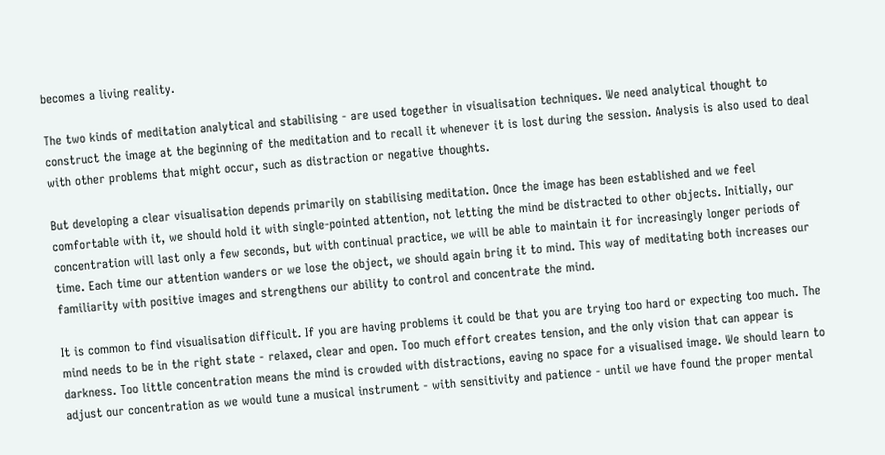becomes a living reality.

The two kinds of meditation analytical and stabilising - are used together in visualisation techniques. We need analytical thought to construct the image at the beginning of the meditation and to recall it whenever it is lost during the session. Analysis is also used to deal with other problems that might occur, such as distraction or negative thoughts.

But developing a clear visualisation depends primarily on stabilising meditation. Once the image has been established and we feel comfortable with it, we should hold it with single-pointed attention, not letting the mind be distracted to other objects. Initially, our concentration will last only a few seconds, but with continual practice, we will be able to maintain it for increasingly longer periods of time. Each time our attention wanders or we lose the object, we should again bring it to mind. This way of meditating both increases our familiarity with positive images and strengthens our ability to control and concentrate the mind.

It is common to find visualisation difficult. If you are having problems it could be that you are trying too hard or expecting too much. The mind needs to be in the right state - relaxed, clear and open. Too much effort creates tension, and the only vision that can appear is darkness. Too little concentration means the mind is crowded with distractions, eaving no space for a visualised image. We should learn to adjust our concentration as we would tune a musical instrument - with sensitivity and patience - until we have found the proper mental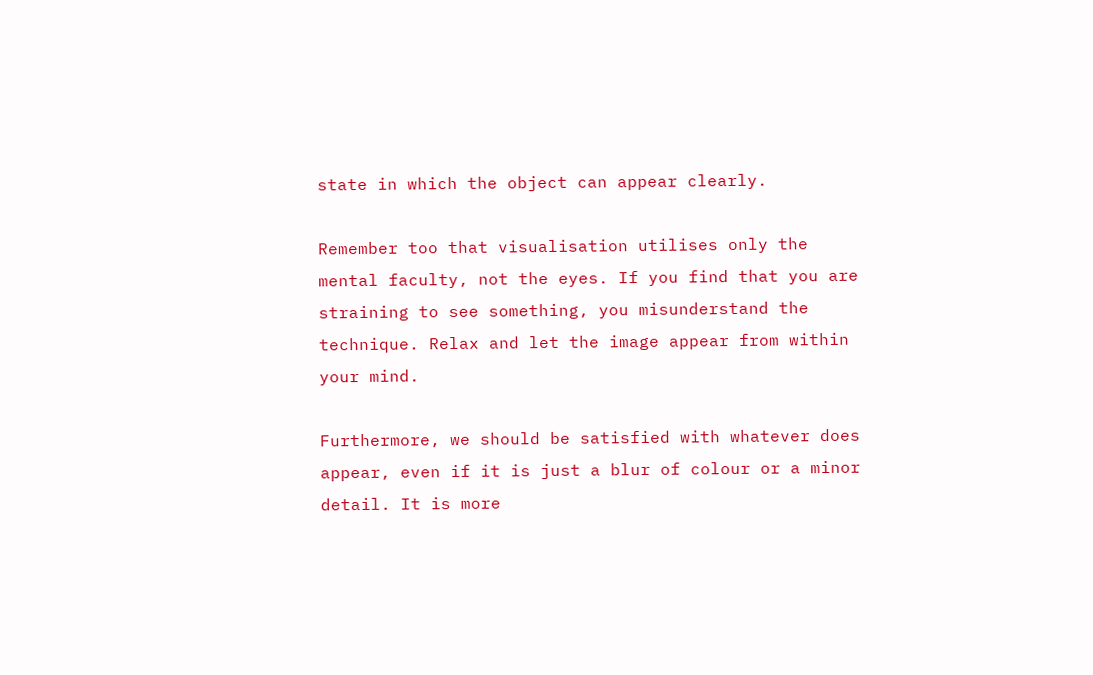state in which the object can appear clearly.

Remember too that visualisation utilises only the mental faculty, not the eyes. If you find that you are straining to see something, you misunderstand the technique. Relax and let the image appear from within your mind.

Furthermore, we should be satisfied with whatever does appear, even if it is just a blur of colour or a minor detail. It is more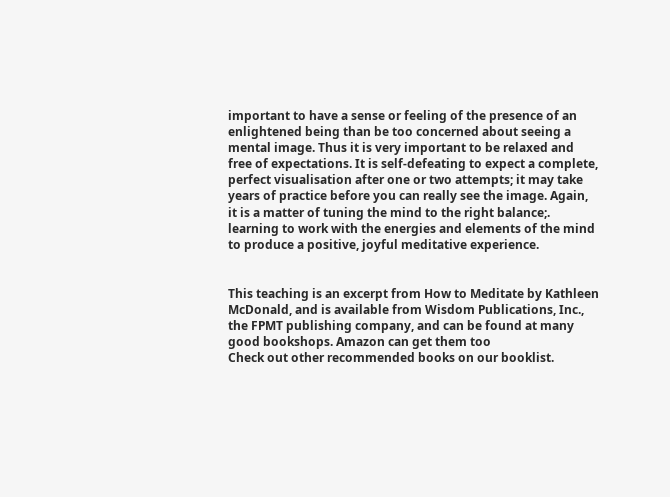important to have a sense or feeling of the presence of an enlightened being than be too concerned about seeing a mental image. Thus it is very important to be relaxed and free of expectations. It is self-defeating to expect a complete, perfect visualisation after one or two attempts; it may take years of practice before you can really see the image. Again, it is a matter of tuning the mind to the right balance;. learning to work with the energies and elements of the mind to produce a positive, joyful meditative experience.


This teaching is an excerpt from How to Meditate by Kathleen McDonald, and is available from Wisdom Publications, Inc., the FPMT publishing company, and can be found at many good bookshops. Amazon can get them too
Check out other recommended books on our booklist.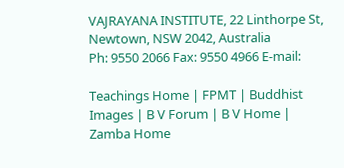VAJRAYANA INSTITUTE, 22 Linthorpe St, Newtown, NSW 2042, Australia
Ph: 9550 2066 Fax: 9550 4966 E-mail:

Teachings Home | FPMT | Buddhist Images | B V Forum | B V Home | Zamba Home